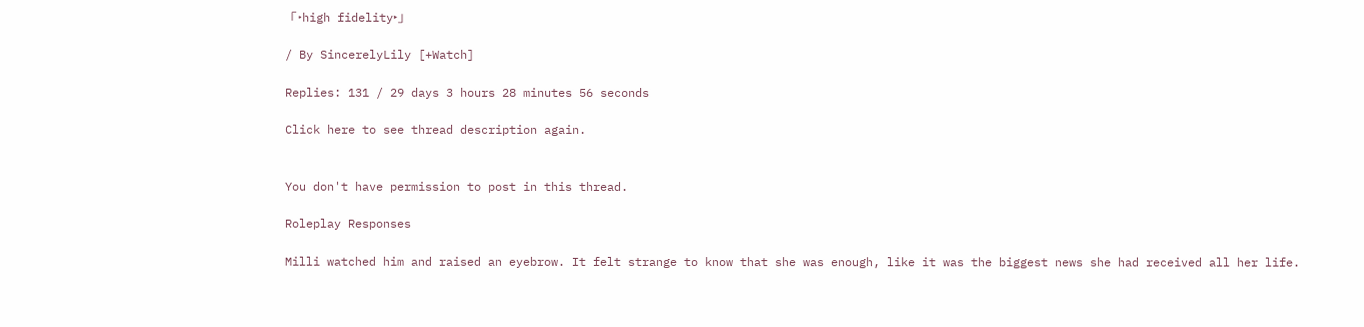「‣high fidelity‣」

/ By SincerelyLily [+Watch]

Replies: 131 / 29 days 3 hours 28 minutes 56 seconds

Click here to see thread description again.


You don't have permission to post in this thread.

Roleplay Responses

Milli watched him and raised an eyebrow. It felt strange to know that she was enough, like it was the biggest news she had received all her life.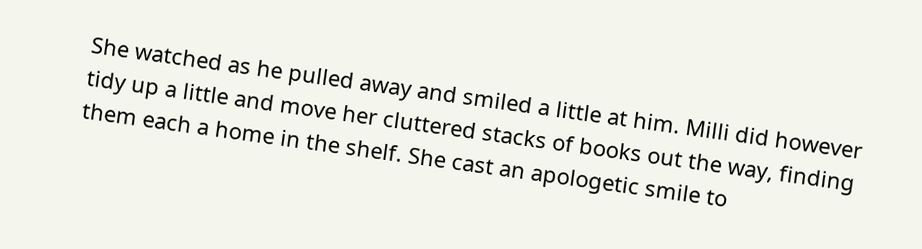She watched as he pulled away and smiled a little at him. Milli did however tidy up a little and move her cluttered stacks of books out the way, finding them each a home in the shelf. She cast an apologetic smile to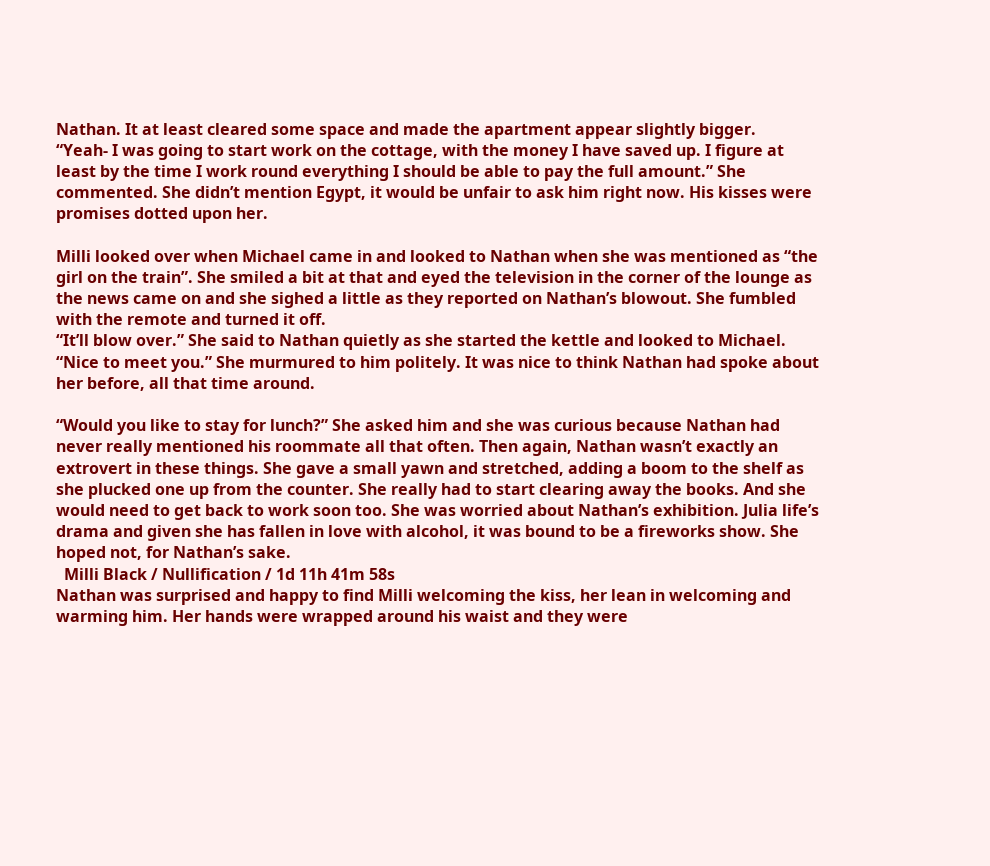Nathan. It at least cleared some space and made the apartment appear slightly bigger.
“Yeah- I was going to start work on the cottage, with the money I have saved up. I figure at least by the time I work round everything I should be able to pay the full amount.” She commented. She didn’t mention Egypt, it would be unfair to ask him right now. His kisses were promises dotted upon her.

Milli looked over when Michael came in and looked to Nathan when she was mentioned as “the girl on the train”. She smiled a bit at that and eyed the television in the corner of the lounge as the news came on and she sighed a little as they reported on Nathan’s blowout. She fumbled with the remote and turned it off.
“It’ll blow over.” She said to Nathan quietly as she started the kettle and looked to Michael.
“Nice to meet you.” She murmured to him politely. It was nice to think Nathan had spoke about her before, all that time around.

“Would you like to stay for lunch?” She asked him and she was curious because Nathan had never really mentioned his roommate all that often. Then again, Nathan wasn’t exactly an extrovert in these things. She gave a small yawn and stretched, adding a boom to the shelf as she plucked one up from the counter. She really had to start clearing away the books. And she would need to get back to work soon too. She was worried about Nathan’s exhibition. Julia life’s drama and given she has fallen in love with alcohol, it was bound to be a fireworks show. She hoped not, for Nathan’s sake.
  Milli Black / Nullification / 1d 11h 41m 58s
Nathan was surprised and happy to find Milli welcoming the kiss, her lean in welcoming and warming him. Her hands were wrapped around his waist and they were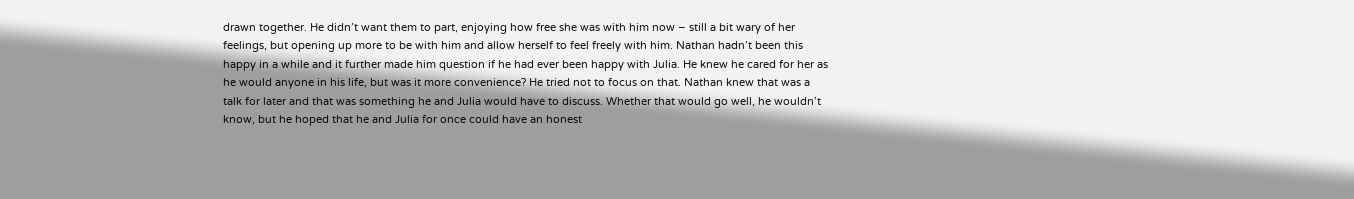drawn together. He didn’t want them to part, enjoying how free she was with him now – still a bit wary of her feelings, but opening up more to be with him and allow herself to feel freely with him. Nathan hadn’t been this happy in a while and it further made him question if he had ever been happy with Julia. He knew he cared for her as he would anyone in his life, but was it more convenience? He tried not to focus on that. Nathan knew that was a talk for later and that was something he and Julia would have to discuss. Whether that would go well, he wouldn’t know, but he hoped that he and Julia for once could have an honest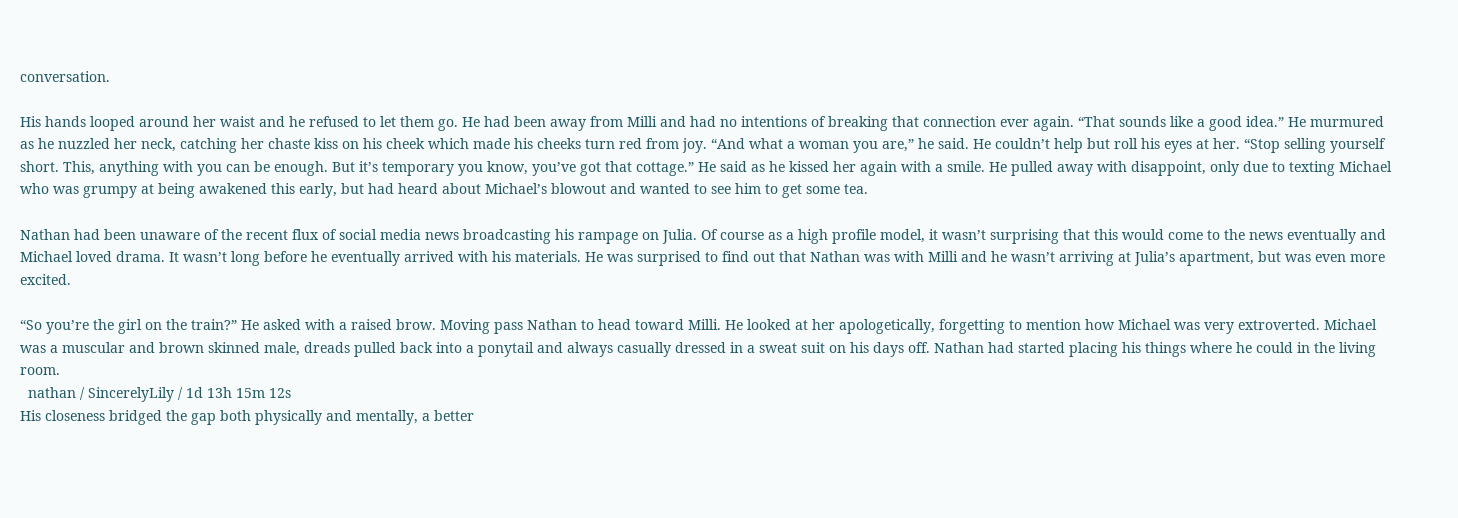conversation.

His hands looped around her waist and he refused to let them go. He had been away from Milli and had no intentions of breaking that connection ever again. “That sounds like a good idea.” He murmured as he nuzzled her neck, catching her chaste kiss on his cheek which made his cheeks turn red from joy. “And what a woman you are,” he said. He couldn’t help but roll his eyes at her. “Stop selling yourself short. This, anything with you can be enough. But it’s temporary you know, you’ve got that cottage.” He said as he kissed her again with a smile. He pulled away with disappoint, only due to texting Michael who was grumpy at being awakened this early, but had heard about Michael’s blowout and wanted to see him to get some tea.

Nathan had been unaware of the recent flux of social media news broadcasting his rampage on Julia. Of course as a high profile model, it wasn’t surprising that this would come to the news eventually and Michael loved drama. It wasn’t long before he eventually arrived with his materials. He was surprised to find out that Nathan was with Milli and he wasn’t arriving at Julia’s apartment, but was even more excited.

“So you’re the girl on the train?” He asked with a raised brow. Moving pass Nathan to head toward Milli. He looked at her apologetically, forgetting to mention how Michael was very extroverted. Michael was a muscular and brown skinned male, dreads pulled back into a ponytail and always casually dressed in a sweat suit on his days off. Nathan had started placing his things where he could in the living room.
  nathan / SincerelyLily / 1d 13h 15m 12s
His closeness bridged the gap both physically and mentally, a better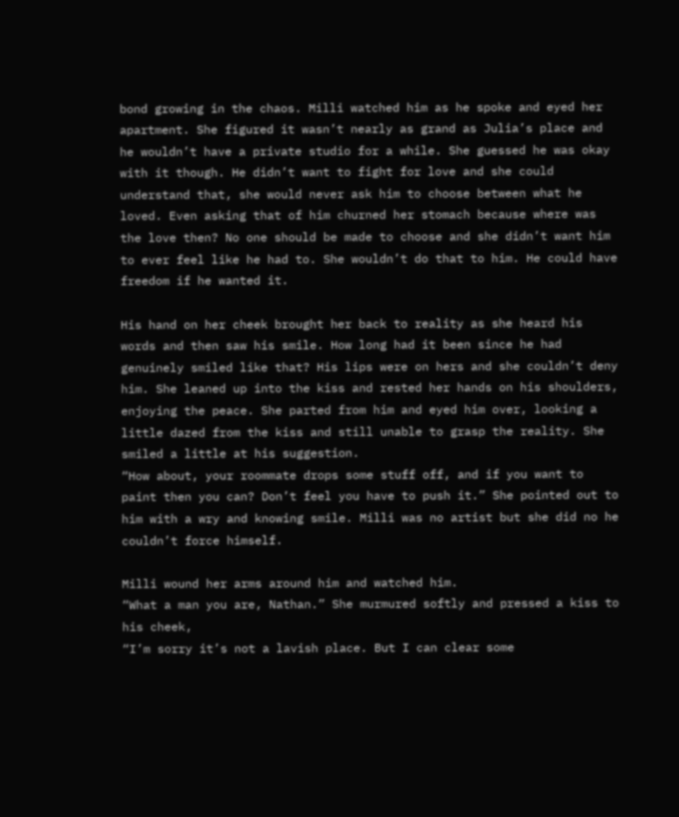bond growing in the chaos. Milli watched him as he spoke and eyed her apartment. She figured it wasn’t nearly as grand as Julia’s place and he wouldn’t have a private studio for a while. She guessed he was okay with it though. He didn’t want to fight for love and she could understand that, she would never ask him to choose between what he loved. Even asking that of him churned her stomach because where was the love then? No one should be made to choose and she didn’t want him to ever feel like he had to. She wouldn’t do that to him. He could have freedom if he wanted it.

His hand on her cheek brought her back to reality as she heard his words and then saw his smile. How long had it been since he had genuinely smiled like that? His lips were on hers and she couldn’t deny him. She leaned up into the kiss and rested her hands on his shoulders, enjoying the peace. She parted from him and eyed him over, looking a little dazed from the kiss and still unable to grasp the reality. She smiled a little at his suggestion.
“How about, your roommate drops some stuff off, and if you want to paint then you can? Don’t feel you have to push it.” She pointed out to him with a wry and knowing smile. Milli was no artist but she did no he couldn’t force himself.

Milli wound her arms around him and watched him.
“What a man you are, Nathan.” She murmured softly and pressed a kiss to his cheek,
“I’m sorry it’s not a lavish place. But I can clear some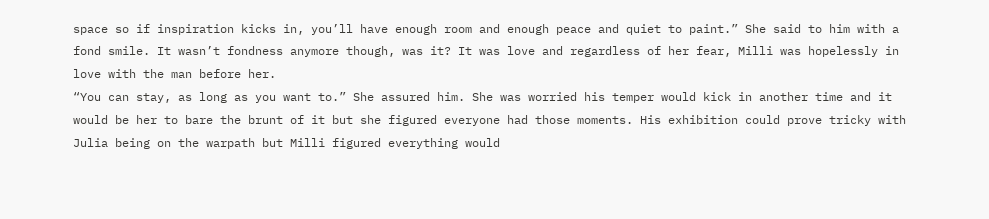space so if inspiration kicks in, you’ll have enough room and enough peace and quiet to paint.” She said to him with a fond smile. It wasn’t fondness anymore though, was it? It was love and regardless of her fear, Milli was hopelessly in love with the man before her.
“You can stay, as long as you want to.” She assured him. She was worried his temper would kick in another time and it would be her to bare the brunt of it but she figured everyone had those moments. His exhibition could prove tricky with Julia being on the warpath but Milli figured everything would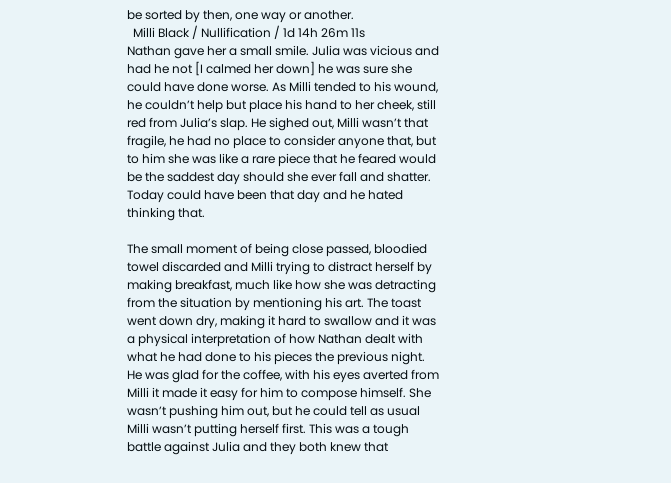be sorted by then, one way or another.
  Milli Black / Nullification / 1d 14h 26m 11s
Nathan gave her a small smile. Julia was vicious and had he not [I calmed her down] he was sure she could have done worse. As Milli tended to his wound, he couldn’t help but place his hand to her cheek, still red from Julia’s slap. He sighed out, Milli wasn’t that fragile, he had no place to consider anyone that, but to him she was like a rare piece that he feared would be the saddest day should she ever fall and shatter. Today could have been that day and he hated thinking that.

The small moment of being close passed, bloodied towel discarded and Milli trying to distract herself by making breakfast, much like how she was detracting from the situation by mentioning his art. The toast went down dry, making it hard to swallow and it was a physical interpretation of how Nathan dealt with what he had done to his pieces the previous night. He was glad for the coffee, with his eyes averted from Milli it made it easy for him to compose himself. She wasn’t pushing him out, but he could tell as usual Milli wasn’t putting herself first. This was a tough battle against Julia and they both knew that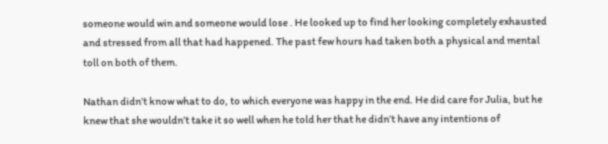someone would win and someone would lose . He looked up to find her looking completely exhausted and stressed from all that had happened. The past few hours had taken both a physical and mental toll on both of them.

Nathan didn’t know what to do, to which everyone was happy in the end. He did care for Julia, but he knew that she wouldn’t take it so well when he told her that he didn’t have any intentions of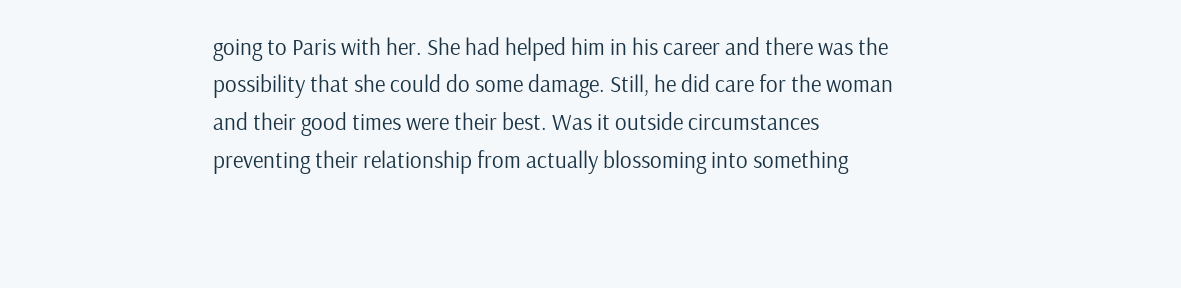going to Paris with her. She had helped him in his career and there was the possibility that she could do some damage. Still, he did care for the woman and their good times were their best. Was it outside circumstances preventing their relationship from actually blossoming into something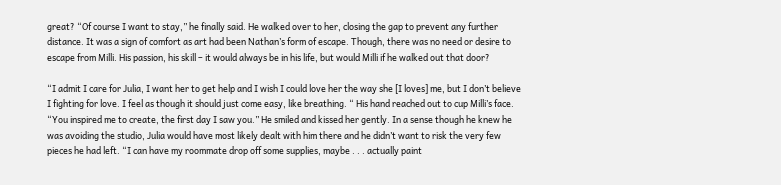great? “Of course I want to stay,” he finally said. He walked over to her, closing the gap to prevent any further distance. It was a sign of comfort as art had been Nathan’s form of escape. Though, there was no need or desire to escape from Milli. His passion, his skill – it would always be in his life, but would Milli if he walked out that door?

“I admit I care for Julia, I want her to get help and I wish I could love her the way she [I loves] me, but I don’t believe I fighting for love. I feel as though it should just come easy, like breathing. “ His hand reached out to cup Milli’s face. “You inspired me to create, the first day I saw you.” He smiled and kissed her gently. In a sense though he knew he was avoiding the studio, Julia would have most likely dealt with him there and he didn’t want to risk the very few pieces he had left. “I can have my roommate drop off some supplies, maybe . . . actually paint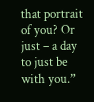that portrait of you? Or just – a day to just be with you.”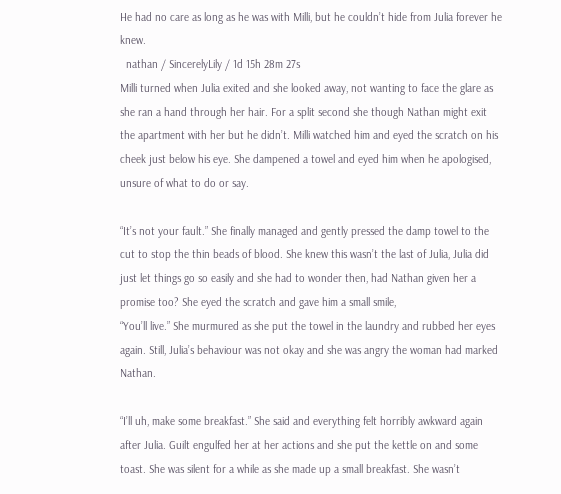He had no care as long as he was with Milli, but he couldn’t hide from Julia forever he knew.
  nathan / SincerelyLily / 1d 15h 28m 27s
Milli turned when Julia exited and she looked away, not wanting to face the glare as she ran a hand through her hair. For a split second she though Nathan might exit the apartment with her but he didn’t. Milli watched him and eyed the scratch on his cheek just below his eye. She dampened a towel and eyed him when he apologised, unsure of what to do or say.

“It’s not your fault.” She finally managed and gently pressed the damp towel to the cut to stop the thin beads of blood. She knew this wasn’t the last of Julia, Julia did just let things go so easily and she had to wonder then, had Nathan given her a promise too? She eyed the scratch and gave him a small smile,
“You’ll live.” She murmured as she put the towel in the laundry and rubbed her eyes again. Still, Julia’s behaviour was not okay and she was angry the woman had marked Nathan.

“I’ll uh, make some breakfast.” She said and everything felt horribly awkward again after Julia. Guilt engulfed her at her actions and she put the kettle on and some toast. She was silent for a while as she made up a small breakfast. She wasn’t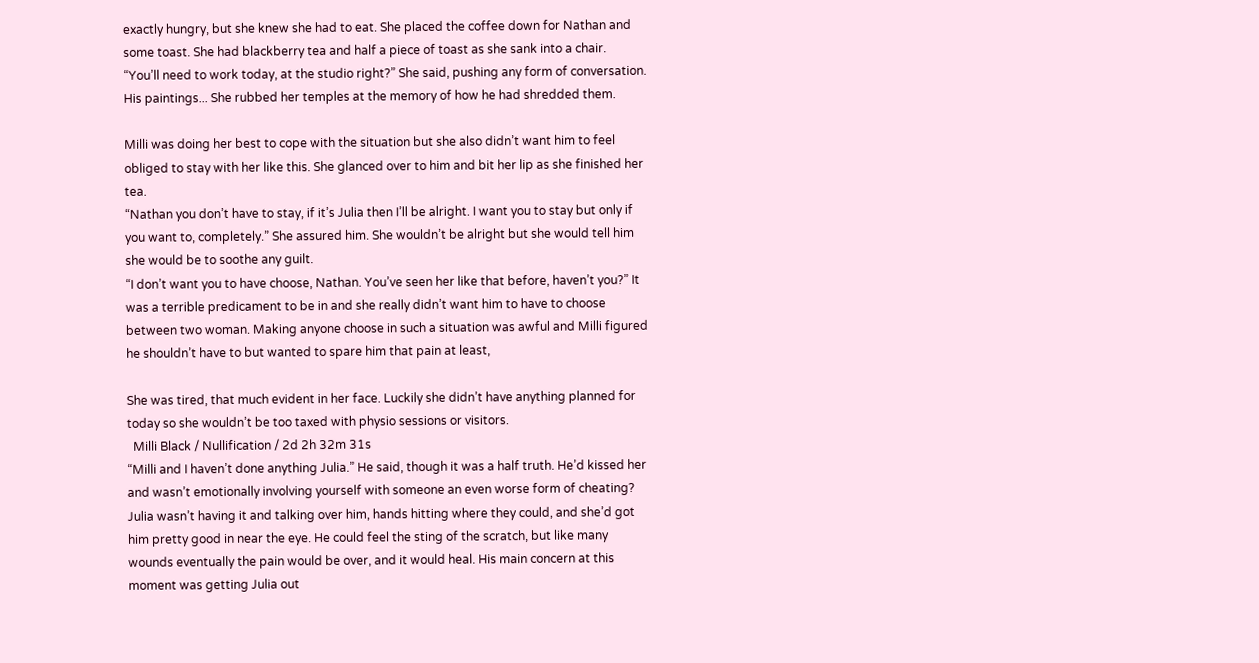exactly hungry, but she knew she had to eat. She placed the coffee down for Nathan and some toast. She had blackberry tea and half a piece of toast as she sank into a chair.
“You’ll need to work today, at the studio right?” She said, pushing any form of conversation. His paintings... She rubbed her temples at the memory of how he had shredded them.

Milli was doing her best to cope with the situation but she also didn’t want him to feel obliged to stay with her like this. She glanced over to him and bit her lip as she finished her tea.
“Nathan you don’t have to stay, if it’s Julia then I’ll be alright. I want you to stay but only if you want to, completely.” She assured him. She wouldn’t be alright but she would tell him she would be to soothe any guilt.
“I don’t want you to have choose, Nathan. You’ve seen her like that before, haven’t you?” It was a terrible predicament to be in and she really didn’t want him to have to choose between two woman. Making anyone choose in such a situation was awful and Milli figured he shouldn’t have to but wanted to spare him that pain at least,

She was tired, that much evident in her face. Luckily she didn’t have anything planned for today so she wouldn’t be too taxed with physio sessions or visitors.
  Milli Black / Nullification / 2d 2h 32m 31s
“Milli and I haven’t done anything Julia.” He said, though it was a half truth. He’d kissed her and wasn’t emotionally involving yourself with someone an even worse form of cheating? Julia wasn’t having it and talking over him, hands hitting where they could, and she’d got him pretty good in near the eye. He could feel the sting of the scratch, but like many wounds eventually the pain would be over, and it would heal. His main concern at this moment was getting Julia out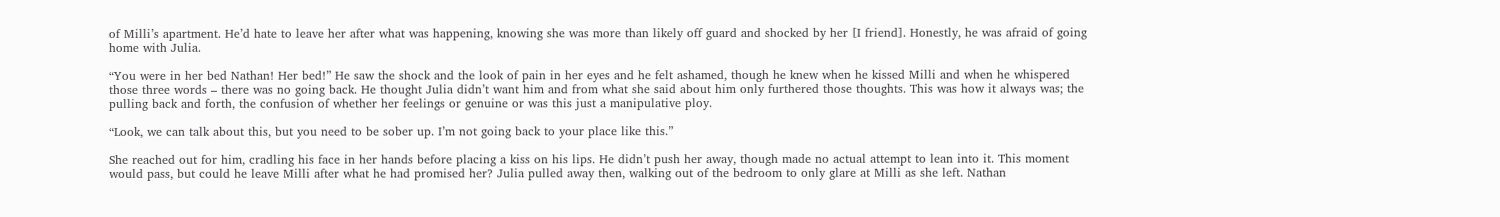of Milli’s apartment. He’d hate to leave her after what was happening, knowing she was more than likely off guard and shocked by her [I friend]. Honestly, he was afraid of going home with Julia.

“You were in her bed Nathan! Her bed!” He saw the shock and the look of pain in her eyes and he felt ashamed, though he knew when he kissed Milli and when he whispered those three words – there was no going back. He thought Julia didn’t want him and from what she said about him only furthered those thoughts. This was how it always was; the pulling back and forth, the confusion of whether her feelings or genuine or was this just a manipulative ploy.

“Look, we can talk about this, but you need to be sober up. I’m not going back to your place like this.”

She reached out for him, cradling his face in her hands before placing a kiss on his lips. He didn’t push her away, though made no actual attempt to lean into it. This moment would pass, but could he leave Milli after what he had promised her? Julia pulled away then, walking out of the bedroom to only glare at Milli as she left. Nathan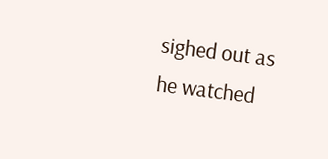sighed out as he watched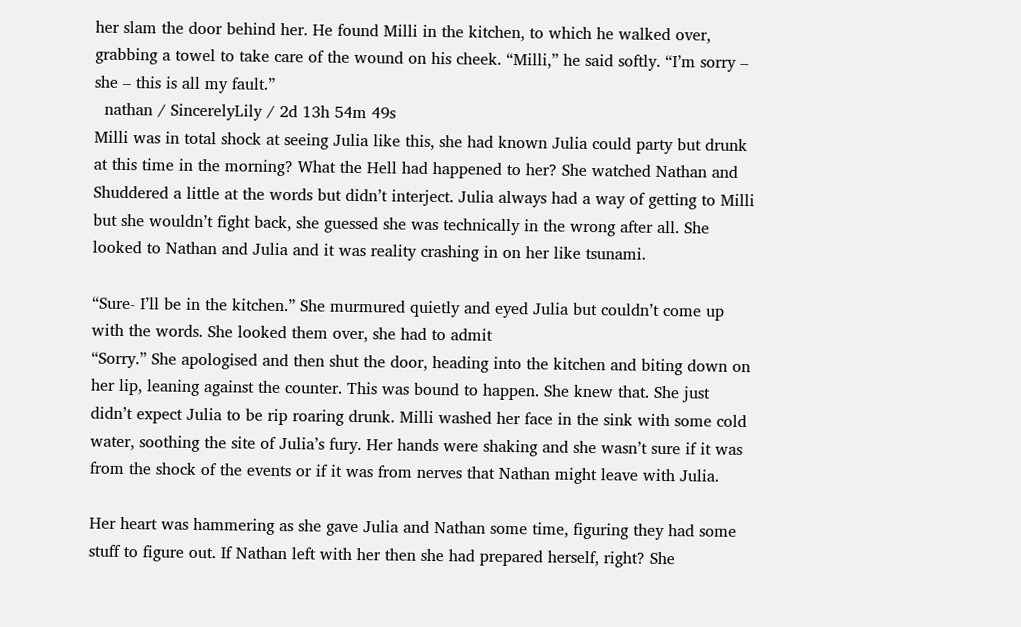her slam the door behind her. He found Milli in the kitchen, to which he walked over, grabbing a towel to take care of the wound on his cheek. “Milli,” he said softly. “I’m sorry – she – this is all my fault.”
  nathan / SincerelyLily / 2d 13h 54m 49s
Milli was in total shock at seeing Julia like this, she had known Julia could party but drunk at this time in the morning? What the Hell had happened to her? She watched Nathan and Shuddered a little at the words but didn’t interject. Julia always had a way of getting to Milli but she wouldn’t fight back, she guessed she was technically in the wrong after all. She looked to Nathan and Julia and it was reality crashing in on her like tsunami.

“Sure- I’ll be in the kitchen.” She murmured quietly and eyed Julia but couldn’t come up with the words. She looked them over, she had to admit
“Sorry.” She apologised and then shut the door, heading into the kitchen and biting down on her lip, leaning against the counter. This was bound to happen. She knew that. She just didn’t expect Julia to be rip roaring drunk. Milli washed her face in the sink with some cold water, soothing the site of Julia’s fury. Her hands were shaking and she wasn’t sure if it was from the shock of the events or if it was from nerves that Nathan might leave with Julia.

Her heart was hammering as she gave Julia and Nathan some time, figuring they had some stuff to figure out. If Nathan left with her then she had prepared herself, right? She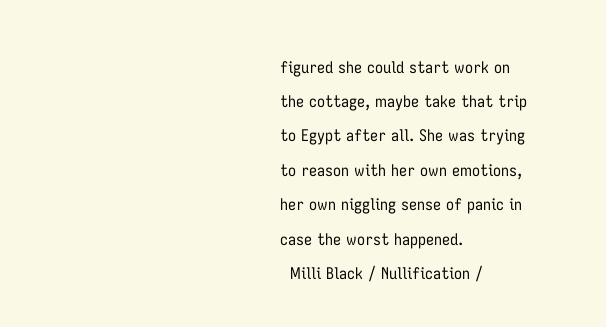figured she could start work on the cottage, maybe take that trip to Egypt after all. She was trying to reason with her own emotions, her own niggling sense of panic in case the worst happened.
  Milli Black / Nullification /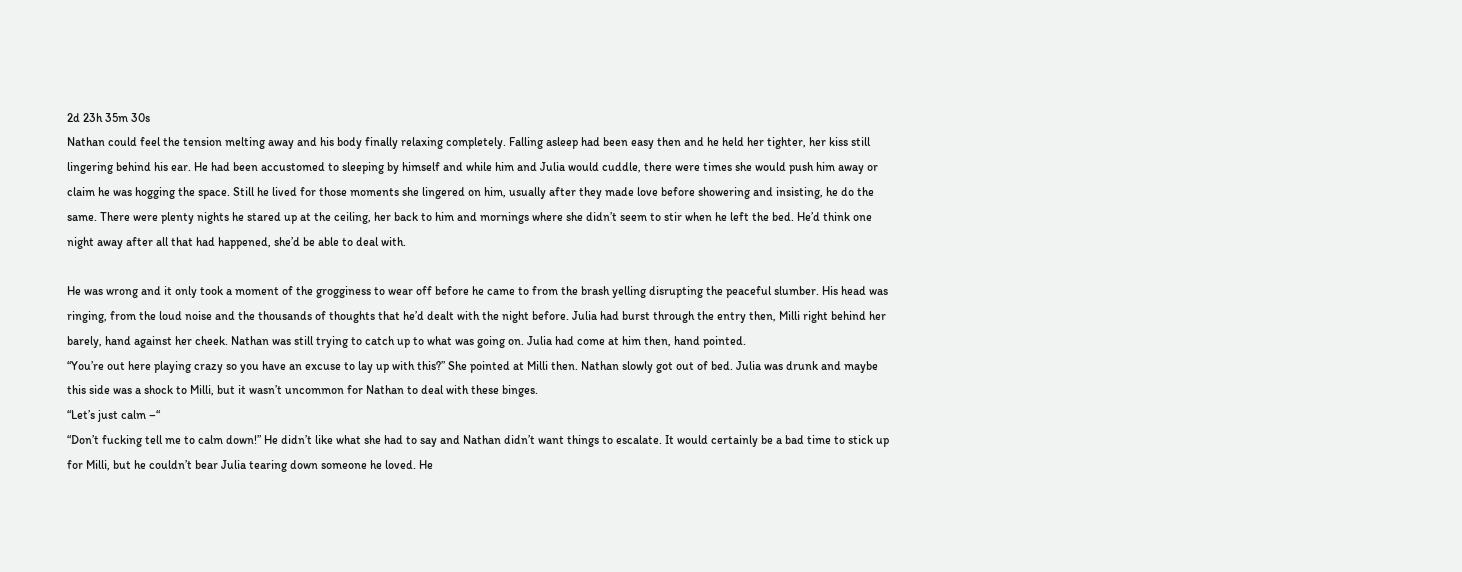2d 23h 35m 30s
Nathan could feel the tension melting away and his body finally relaxing completely. Falling asleep had been easy then and he held her tighter, her kiss still lingering behind his ear. He had been accustomed to sleeping by himself and while him and Julia would cuddle, there were times she would push him away or claim he was hogging the space. Still he lived for those moments she lingered on him, usually after they made love before showering and insisting, he do the same. There were plenty nights he stared up at the ceiling, her back to him and mornings where she didn’t seem to stir when he left the bed. He’d think one night away after all that had happened, she’d be able to deal with.

He was wrong and it only took a moment of the grogginess to wear off before he came to from the brash yelling disrupting the peaceful slumber. His head was ringing, from the loud noise and the thousands of thoughts that he’d dealt with the night before. Julia had burst through the entry then, Milli right behind her barely, hand against her cheek. Nathan was still trying to catch up to what was going on. Julia had come at him then, hand pointed.
“You’re out here playing crazy so you have an excuse to lay up with this?” She pointed at Milli then. Nathan slowly got out of bed. Julia was drunk and maybe this side was a shock to Milli, but it wasn’t uncommon for Nathan to deal with these binges.
“Let’s just calm –“
“Don’t fucking tell me to calm down!” He didn’t like what she had to say and Nathan didn’t want things to escalate. It would certainly be a bad time to stick up for Milli, but he couldn’t bear Julia tearing down someone he loved. He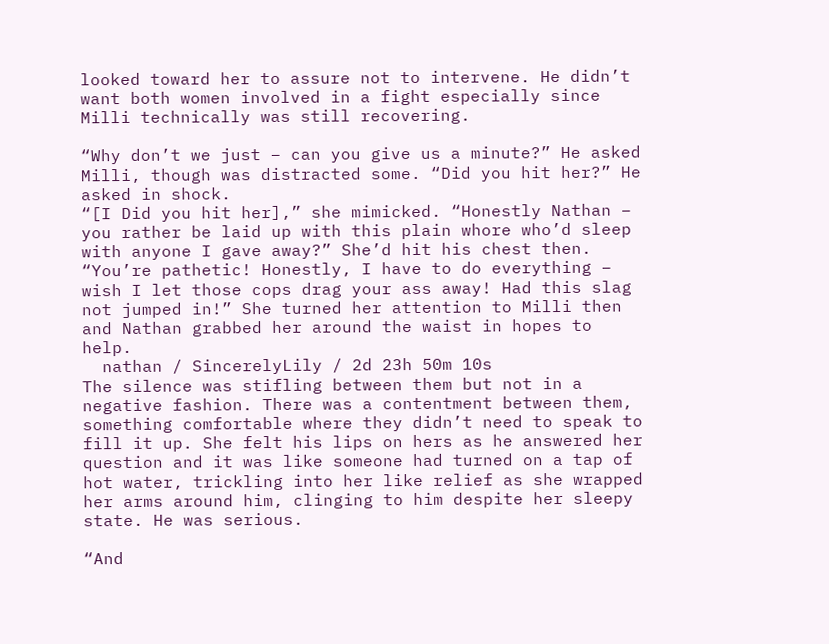looked toward her to assure not to intervene. He didn’t want both women involved in a fight especially since Milli technically was still recovering.

“Why don’t we just – can you give us a minute?” He asked Milli, though was distracted some. “Did you hit her?” He asked in shock.
“[I Did you hit her],” she mimicked. “Honestly Nathan – you rather be laid up with this plain whore who’d sleep with anyone I gave away?” She’d hit his chest then. “You’re pathetic! Honestly, I have to do everything – wish I let those cops drag your ass away! Had this slag not jumped in!” She turned her attention to Milli then and Nathan grabbed her around the waist in hopes to help.
  nathan / SincerelyLily / 2d 23h 50m 10s
The silence was stifling between them but not in a negative fashion. There was a contentment between them, something comfortable where they didn’t need to speak to fill it up. She felt his lips on hers as he answered her question and it was like someone had turned on a tap of hot water, trickling into her like relief as she wrapped her arms around him, clinging to him despite her sleepy state. He was serious.

“And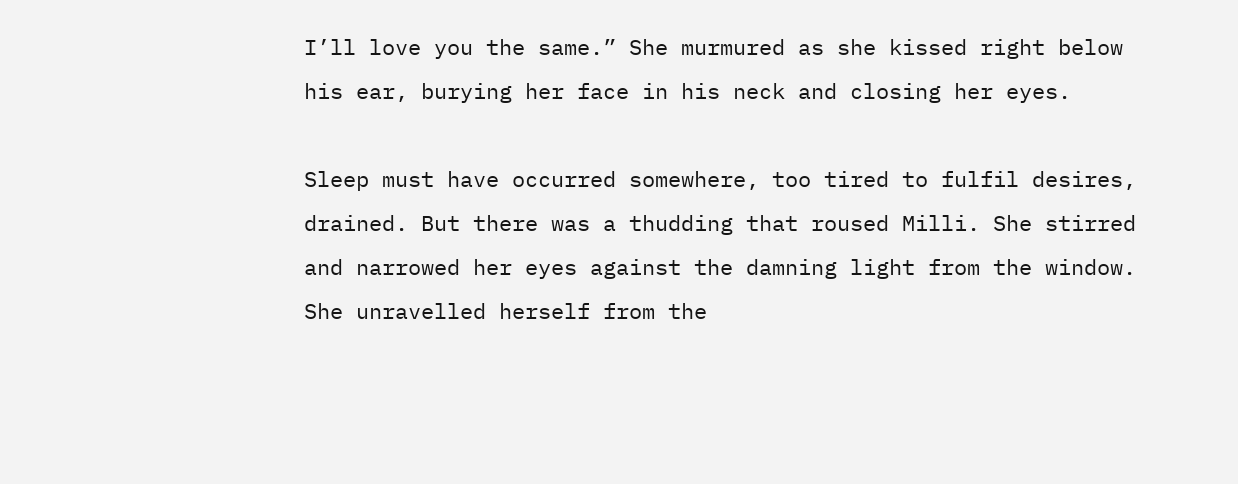I’ll love you the same.” She murmured as she kissed right below his ear, burying her face in his neck and closing her eyes.

Sleep must have occurred somewhere, too tired to fulfil desires, drained. But there was a thudding that roused Milli. She stirred and narrowed her eyes against the damning light from the window. She unravelled herself from the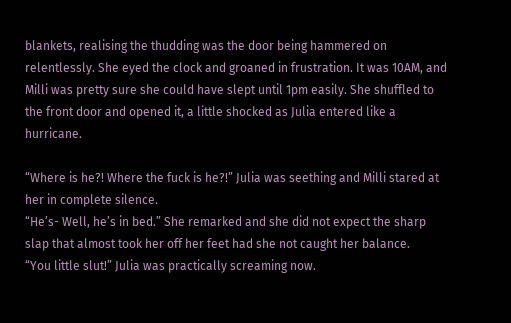blankets, realising the thudding was the door being hammered on relentlessly. She eyed the clock and groaned in frustration. It was 10AM, and Milli was pretty sure she could have slept until 1pm easily. She shuffled to the front door and opened it, a little shocked as Julia entered like a hurricane.

“Where is he?! Where the fuck is he?!” Julia was seething and Milli stared at her in complete silence.
“He’s- Well, he’s in bed.” She remarked and she did not expect the sharp slap that almost took her off her feet had she not caught her balance.
“You little slut!” Julia was practically screaming now.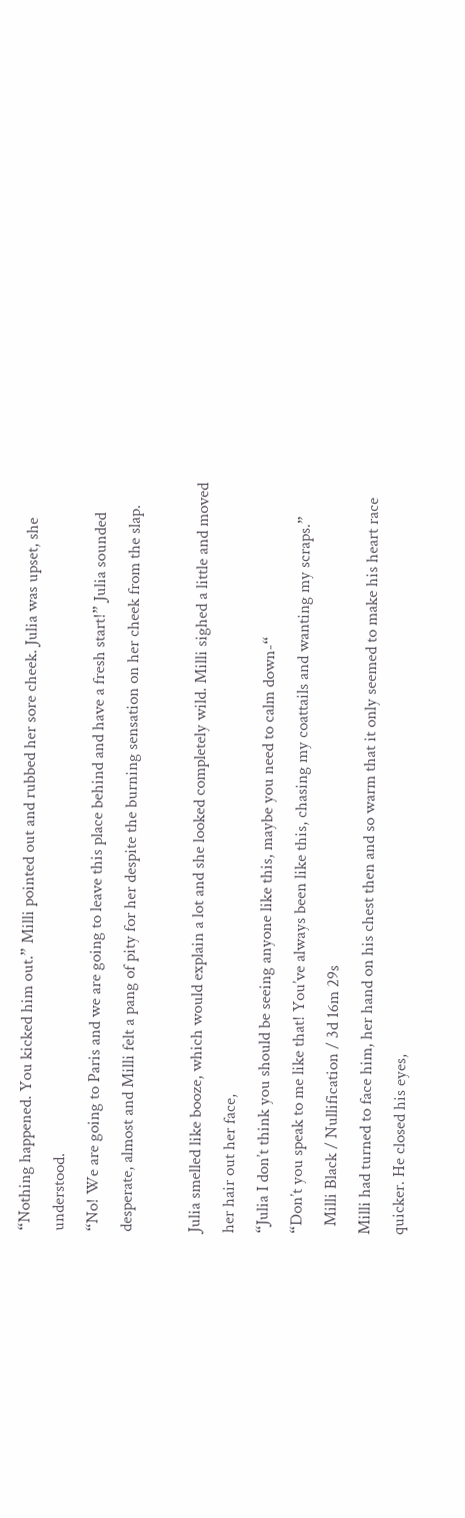“Nothing happened. You kicked him out.” Milli pointed out and rubbed her sore cheek. Julia was upset, she understood.
“No! We are going to Paris and we are going to leave this place behind and have a fresh start!” Julia sounded desperate, almost and Milli felt a pang of pity for her despite the burning sensation on her cheek from the slap.

Julia smelled like booze, which would explain a lot and she looked completely wild. Milli sighed a little and moved her hair out her face,
“Julia I don’t think you should be seeing anyone like this, maybe you need to calm down-“
“Don’t you speak to me like that! You’ve always been like this, chasing my coattails and wanting my scraps.”
  Milli Black / Nullification / 3d 16m 29s
Milli had turned to face him, her hand on his chest then and so warm that it only seemed to make his heart race quicker. He closed his eyes,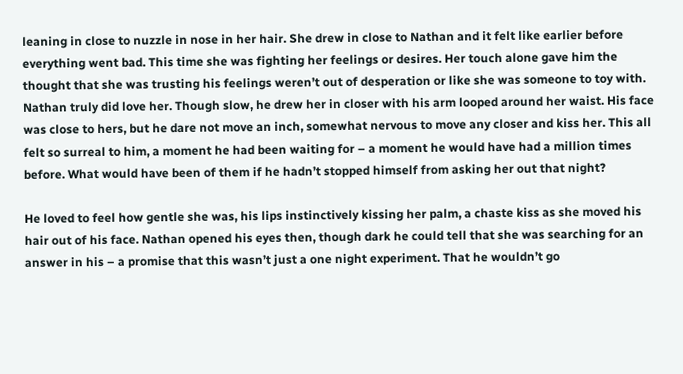leaning in close to nuzzle in nose in her hair. She drew in close to Nathan and it felt like earlier before everything went bad. This time she was fighting her feelings or desires. Her touch alone gave him the thought that she was trusting his feelings weren’t out of desperation or like she was someone to toy with. Nathan truly did love her. Though slow, he drew her in closer with his arm looped around her waist. His face was close to hers, but he dare not move an inch, somewhat nervous to move any closer and kiss her. This all felt so surreal to him, a moment he had been waiting for – a moment he would have had a million times before. What would have been of them if he hadn’t stopped himself from asking her out that night?

He loved to feel how gentle she was, his lips instinctively kissing her palm, a chaste kiss as she moved his hair out of his face. Nathan opened his eyes then, though dark he could tell that she was searching for an answer in his – a promise that this wasn’t just a one night experiment. That he wouldn’t go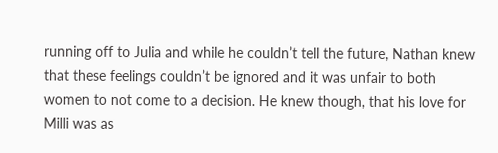running off to Julia and while he couldn’t tell the future, Nathan knew that these feelings couldn’t be ignored and it was unfair to both women to not come to a decision. He knew though, that his love for Milli was as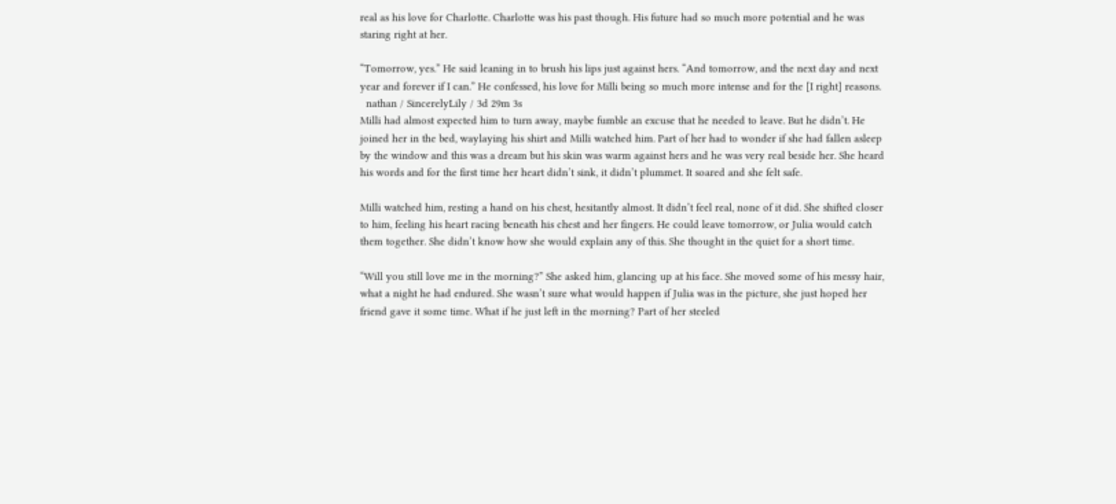real as his love for Charlotte. Charlotte was his past though. His future had so much more potential and he was staring right at her.

“Tomorrow, yes.” He said leaning in to brush his lips just against hers. “And tomorrow, and the next day and next year and forever if I can.” He confessed, his love for Milli being so much more intense and for the [I right] reasons.
  nathan / SincerelyLily / 3d 29m 3s
Milli had almost expected him to turn away, maybe fumble an excuse that he needed to leave. But he didn’t. He joined her in the bed, waylaying his shirt and Milli watched him. Part of her had to wonder if she had fallen asleep by the window and this was a dream but his skin was warm against hers and he was very real beside her. She heard his words and for the first time her heart didn’t sink, it didn’t plummet. It soared and she felt safe.

Milli watched him, resting a hand on his chest, hesitantly almost. It didn’t feel real, none of it did. She shifted closer to him, feeling his heart racing beneath his chest and her fingers. He could leave tomorrow, or Julia would catch them together. She didn’t know how she would explain any of this. She thought in the quiet for a short time.

“Will you still love me in the morning?” She asked him, glancing up at his face. She moved some of his messy hair, what a night he had endured. She wasn’t sure what would happen if Julia was in the picture, she just hoped her friend gave it some time. What if he just left in the morning? Part of her steeled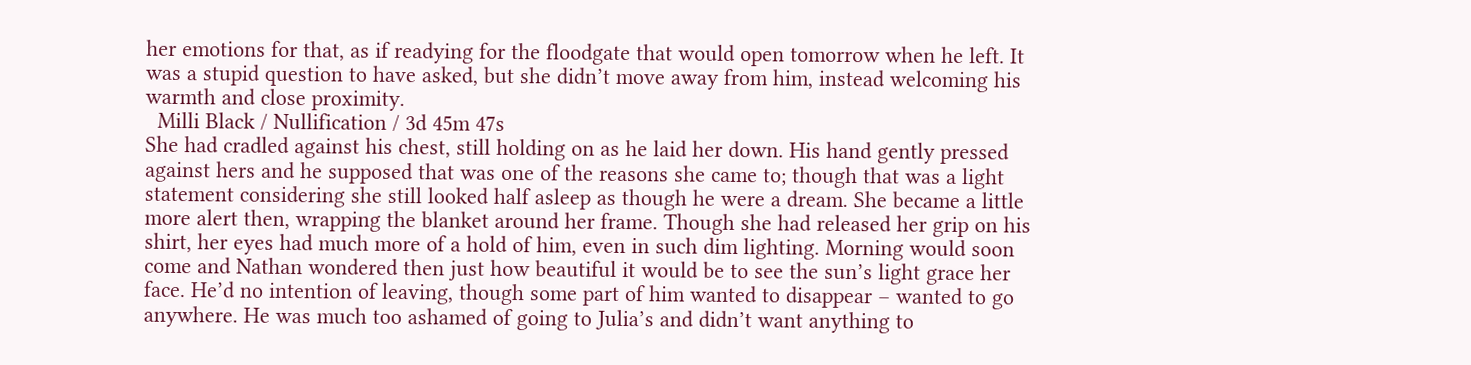her emotions for that, as if readying for the floodgate that would open tomorrow when he left. It was a stupid question to have asked, but she didn’t move away from him, instead welcoming his warmth and close proximity.
  Milli Black / Nullification / 3d 45m 47s
She had cradled against his chest, still holding on as he laid her down. His hand gently pressed against hers and he supposed that was one of the reasons she came to; though that was a light statement considering she still looked half asleep as though he were a dream. She became a little more alert then, wrapping the blanket around her frame. Though she had released her grip on his shirt, her eyes had much more of a hold of him, even in such dim lighting. Morning would soon come and Nathan wondered then just how beautiful it would be to see the sun’s light grace her face. He’d no intention of leaving, though some part of him wanted to disappear – wanted to go anywhere. He was much too ashamed of going to Julia’s and didn’t want anything to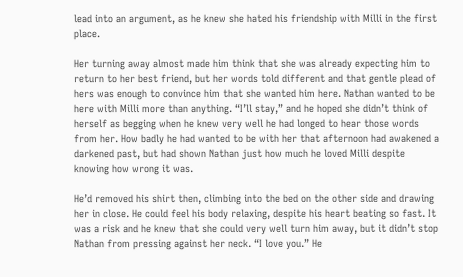lead into an argument, as he knew she hated his friendship with Milli in the first place.

Her turning away almost made him think that she was already expecting him to return to her best friend, but her words told different and that gentle plead of hers was enough to convince him that she wanted him here. Nathan wanted to be here with Milli more than anything. “I’ll stay,” and he hoped she didn’t think of herself as begging when he knew very well he had longed to hear those words from her. How badly he had wanted to be with her that afternoon had awakened a darkened past, but had shown Nathan just how much he loved Milli despite knowing how wrong it was.

He’d removed his shirt then, climbing into the bed on the other side and drawing her in close. He could feel his body relaxing, despite his heart beating so fast. It was a risk and he knew that she could very well turn him away, but it didn’t stop Nathan from pressing against her neck. “I love you.” He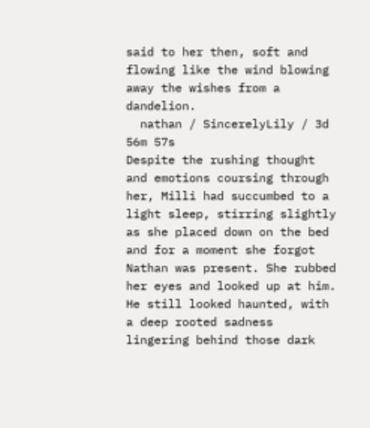said to her then, soft and flowing like the wind blowing away the wishes from a dandelion.
  nathan / SincerelyLily / 3d 56m 57s
Despite the rushing thought and emotions coursing through her, Milli had succumbed to a light sleep, stirring slightly as she placed down on the bed and for a moment she forgot Nathan was present. She rubbed her eyes and looked up at him. He still looked haunted, with a deep rooted sadness lingering behind those dark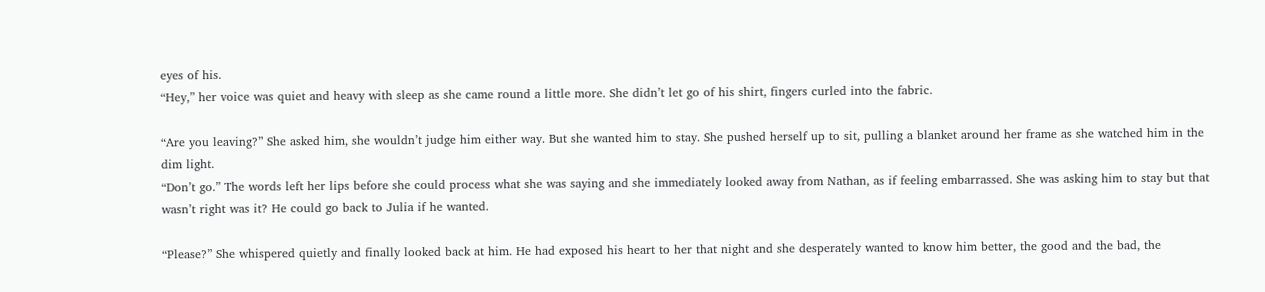eyes of his.
“Hey,” her voice was quiet and heavy with sleep as she came round a little more. She didn’t let go of his shirt, fingers curled into the fabric.

“Are you leaving?” She asked him, she wouldn’t judge him either way. But she wanted him to stay. She pushed herself up to sit, pulling a blanket around her frame as she watched him in the dim light.
“Don’t go.” The words left her lips before she could process what she was saying and she immediately looked away from Nathan, as if feeling embarrassed. She was asking him to stay but that wasn’t right was it? He could go back to Julia if he wanted.

“Please?” She whispered quietly and finally looked back at him. He had exposed his heart to her that night and she desperately wanted to know him better, the good and the bad, the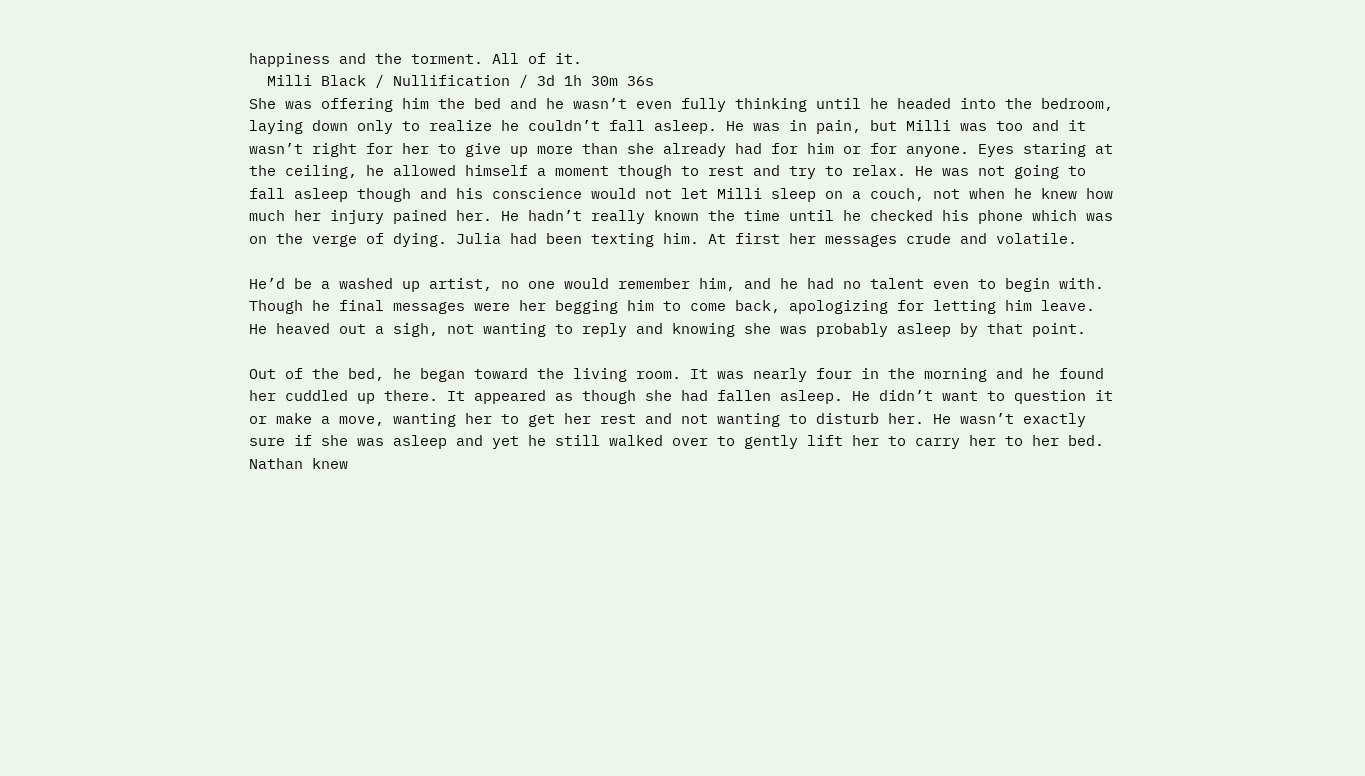happiness and the torment. All of it.
  Milli Black / Nullification / 3d 1h 30m 36s
She was offering him the bed and he wasn’t even fully thinking until he headed into the bedroom, laying down only to realize he couldn’t fall asleep. He was in pain, but Milli was too and it wasn’t right for her to give up more than she already had for him or for anyone. Eyes staring at the ceiling, he allowed himself a moment though to rest and try to relax. He was not going to fall asleep though and his conscience would not let Milli sleep on a couch, not when he knew how much her injury pained her. He hadn’t really known the time until he checked his phone which was on the verge of dying. Julia had been texting him. At first her messages crude and volatile.

He’d be a washed up artist, no one would remember him, and he had no talent even to begin with. Though he final messages were her begging him to come back, apologizing for letting him leave. He heaved out a sigh, not wanting to reply and knowing she was probably asleep by that point.

Out of the bed, he began toward the living room. It was nearly four in the morning and he found her cuddled up there. It appeared as though she had fallen asleep. He didn’t want to question it or make a move, wanting her to get her rest and not wanting to disturb her. He wasn’t exactly sure if she was asleep and yet he still walked over to gently lift her to carry her to her bed. Nathan knew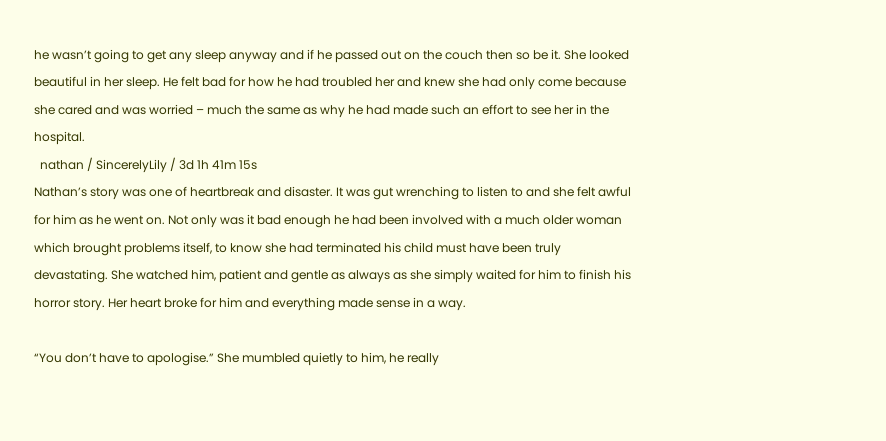he wasn’t going to get any sleep anyway and if he passed out on the couch then so be it. She looked beautiful in her sleep. He felt bad for how he had troubled her and knew she had only come because she cared and was worried – much the same as why he had made such an effort to see her in the hospital.
  nathan / SincerelyLily / 3d 1h 41m 15s
Nathan’s story was one of heartbreak and disaster. It was gut wrenching to listen to and she felt awful for him as he went on. Not only was it bad enough he had been involved with a much older woman which brought problems itself, to know she had terminated his child must have been truly devastating. She watched him, patient and gentle as always as she simply waited for him to finish his horror story. Her heart broke for him and everything made sense in a way.

“You don’t have to apologise.” She mumbled quietly to him, he really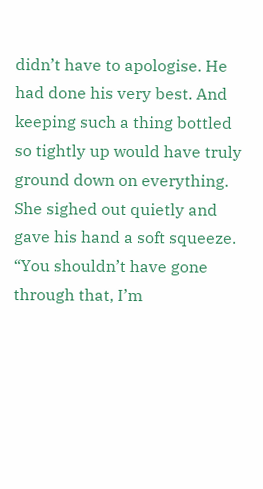didn’t have to apologise. He had done his very best. And keeping such a thing bottled so tightly up would have truly ground down on everything. She sighed out quietly and gave his hand a soft squeeze.
“You shouldn’t have gone through that, I’m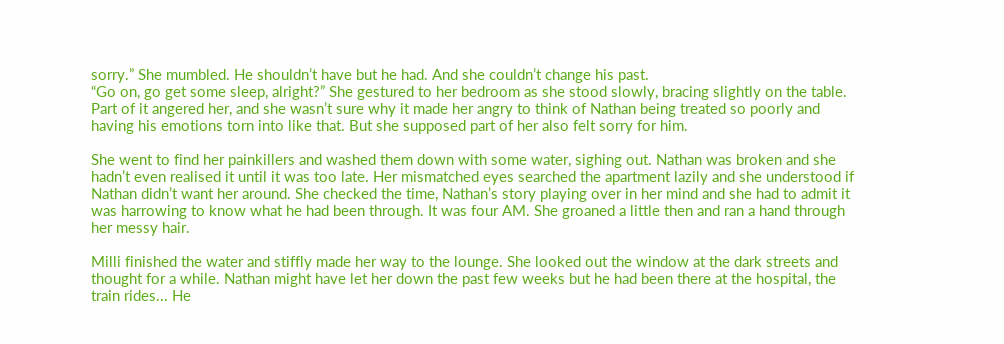sorry.” She mumbled. He shouldn’t have but he had. And she couldn’t change his past.
“Go on, go get some sleep, alright?” She gestured to her bedroom as she stood slowly, bracing slightly on the table. Part of it angered her, and she wasn’t sure why it made her angry to think of Nathan being treated so poorly and having his emotions torn into like that. But she supposed part of her also felt sorry for him.

She went to find her painkillers and washed them down with some water, sighing out. Nathan was broken and she hadn’t even realised it until it was too late. Her mismatched eyes searched the apartment lazily and she understood if Nathan didn’t want her around. She checked the time, Nathan’s story playing over in her mind and she had to admit it was harrowing to know what he had been through. It was four AM. She groaned a little then and ran a hand through her messy hair.

Milli finished the water and stiffly made her way to the lounge. She looked out the window at the dark streets and thought for a while. Nathan might have let her down the past few weeks but he had been there at the hospital, the train rides... He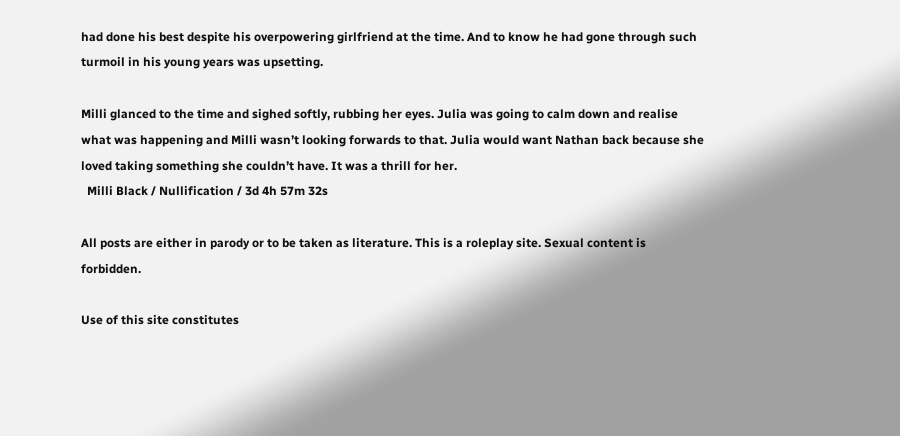had done his best despite his overpowering girlfriend at the time. And to know he had gone through such turmoil in his young years was upsetting.

Milli glanced to the time and sighed softly, rubbing her eyes. Julia was going to calm down and realise what was happening and Milli wasn’t looking forwards to that. Julia would want Nathan back because she loved taking something she couldn’t have. It was a thrill for her.
  Milli Black / Nullification / 3d 4h 57m 32s

All posts are either in parody or to be taken as literature. This is a roleplay site. Sexual content is forbidden.

Use of this site constitutes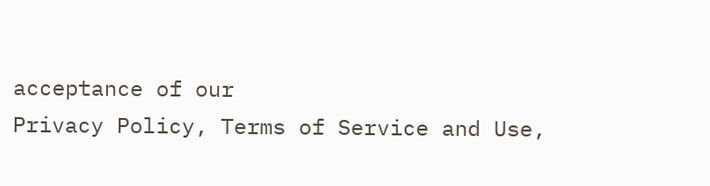acceptance of our
Privacy Policy, Terms of Service and Use,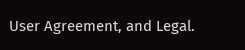User Agreement, and Legal.